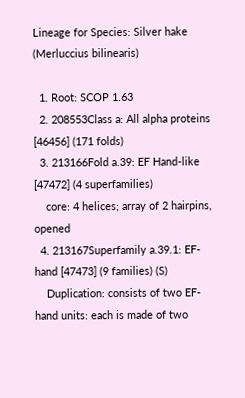Lineage for Species: Silver hake (Merluccius bilinearis)

  1. Root: SCOP 1.63
  2. 208553Class a: All alpha proteins [46456] (171 folds)
  3. 213166Fold a.39: EF Hand-like [47472] (4 superfamilies)
    core: 4 helices; array of 2 hairpins, opened
  4. 213167Superfamily a.39.1: EF-hand [47473] (9 families) (S)
    Duplication: consists of two EF-hand units: each is made of two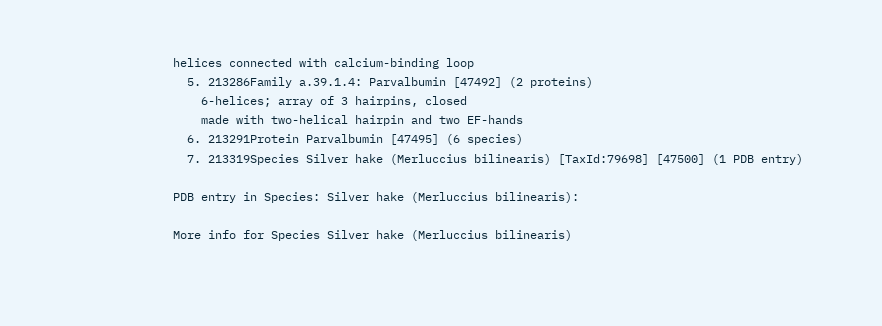helices connected with calcium-binding loop
  5. 213286Family a.39.1.4: Parvalbumin [47492] (2 proteins)
    6-helices; array of 3 hairpins, closed
    made with two-helical hairpin and two EF-hands
  6. 213291Protein Parvalbumin [47495] (6 species)
  7. 213319Species Silver hake (Merluccius bilinearis) [TaxId:79698] [47500] (1 PDB entry)

PDB entry in Species: Silver hake (Merluccius bilinearis):

More info for Species Silver hake (Merluccius bilinearis)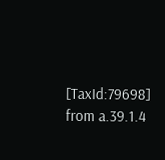[TaxId:79698] from a.39.1.4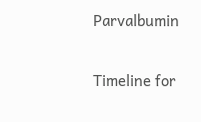Parvalbumin

Timeline for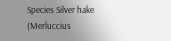Species Silver hake (Merluccius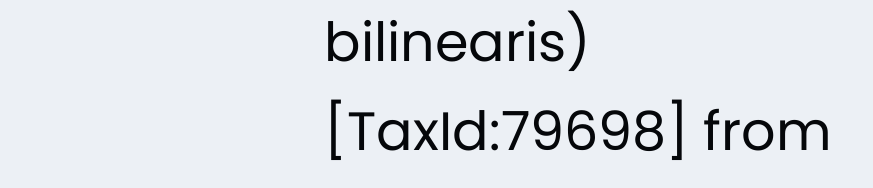bilinearis) [TaxId:79698] from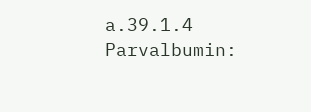a.39.1.4 Parvalbumin: